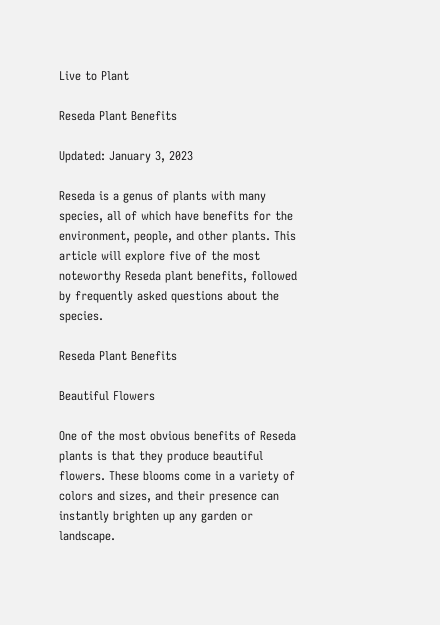Live to Plant

Reseda Plant Benefits

Updated: January 3, 2023

Reseda is a genus of plants with many species, all of which have benefits for the environment, people, and other plants. This article will explore five of the most noteworthy Reseda plant benefits, followed by frequently asked questions about the species.

Reseda Plant Benefits

Beautiful Flowers

One of the most obvious benefits of Reseda plants is that they produce beautiful flowers. These blooms come in a variety of colors and sizes, and their presence can instantly brighten up any garden or landscape.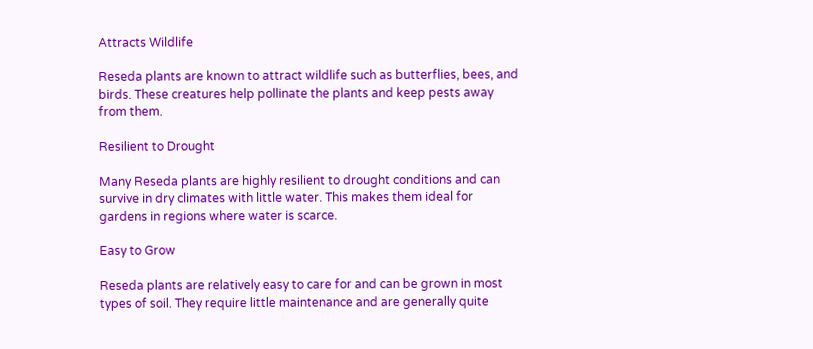Attracts Wildlife

Reseda plants are known to attract wildlife such as butterflies, bees, and birds. These creatures help pollinate the plants and keep pests away from them.

Resilient to Drought

Many Reseda plants are highly resilient to drought conditions and can survive in dry climates with little water. This makes them ideal for gardens in regions where water is scarce.

Easy to Grow

Reseda plants are relatively easy to care for and can be grown in most types of soil. They require little maintenance and are generally quite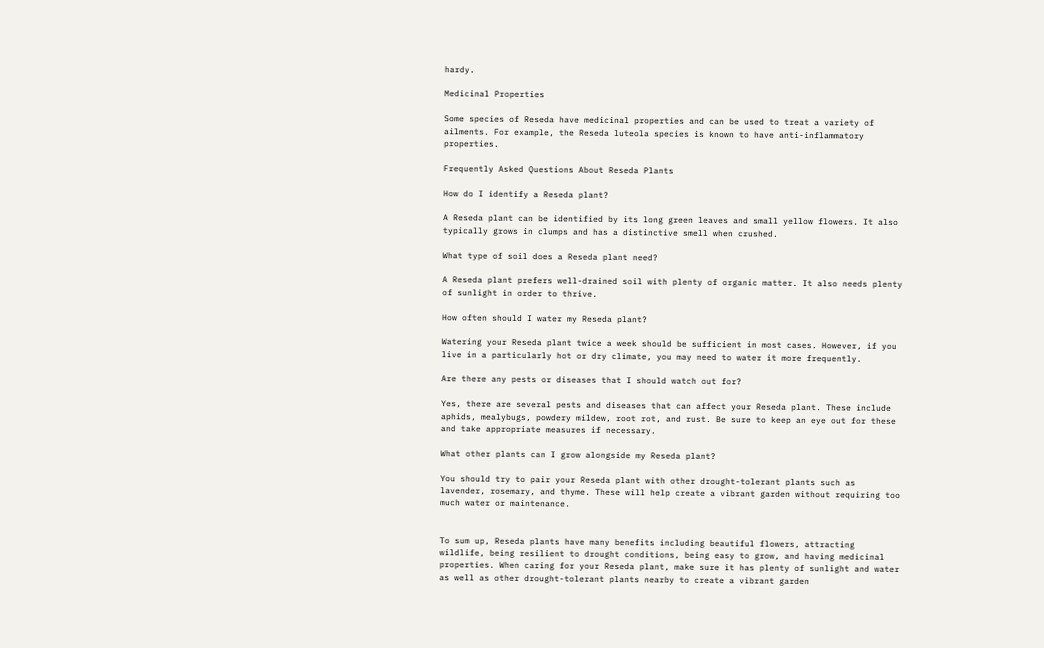hardy.

Medicinal Properties

Some species of Reseda have medicinal properties and can be used to treat a variety of ailments. For example, the Reseda luteola species is known to have anti-inflammatory properties.

Frequently Asked Questions About Reseda Plants

How do I identify a Reseda plant?

A Reseda plant can be identified by its long green leaves and small yellow flowers. It also typically grows in clumps and has a distinctive smell when crushed.

What type of soil does a Reseda plant need?

A Reseda plant prefers well-drained soil with plenty of organic matter. It also needs plenty of sunlight in order to thrive.

How often should I water my Reseda plant?

Watering your Reseda plant twice a week should be sufficient in most cases. However, if you live in a particularly hot or dry climate, you may need to water it more frequently.

Are there any pests or diseases that I should watch out for?

Yes, there are several pests and diseases that can affect your Reseda plant. These include aphids, mealybugs, powdery mildew, root rot, and rust. Be sure to keep an eye out for these and take appropriate measures if necessary.

What other plants can I grow alongside my Reseda plant?

You should try to pair your Reseda plant with other drought-tolerant plants such as lavender, rosemary, and thyme. These will help create a vibrant garden without requiring too much water or maintenance.


To sum up, Reseda plants have many benefits including beautiful flowers, attracting wildlife, being resilient to drought conditions, being easy to grow, and having medicinal properties. When caring for your Reseda plant, make sure it has plenty of sunlight and water as well as other drought-tolerant plants nearby to create a vibrant garden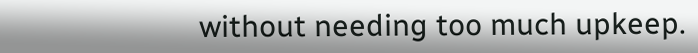without needing too much upkeep.